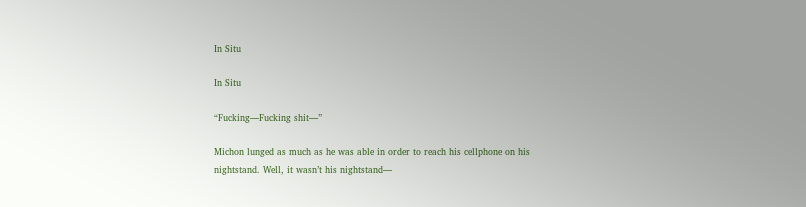In Situ

In Situ

“Fucking—Fucking shit—”

Michon lunged as much as he was able in order to reach his cellphone on his nightstand. Well, it wasn’t his nightstand—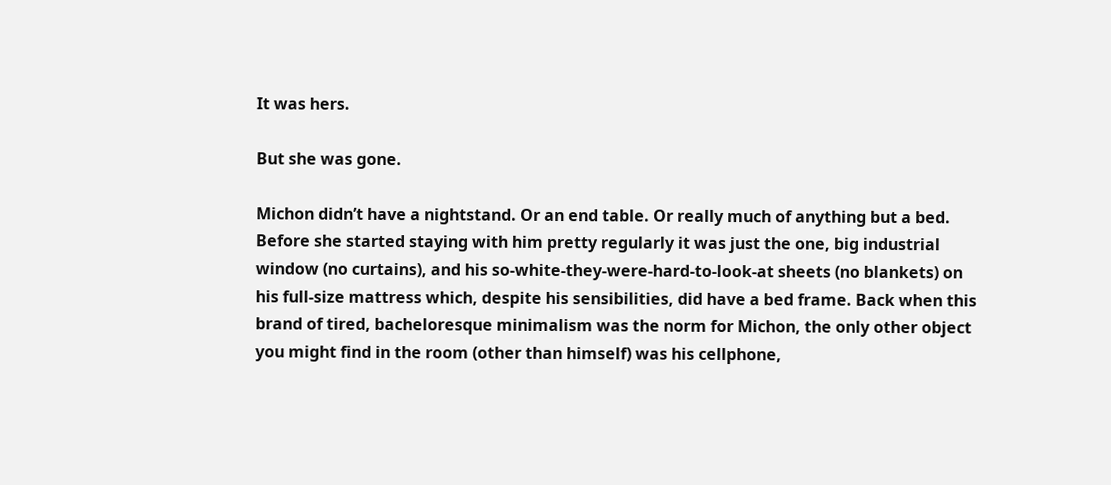It was hers.

But she was gone.

Michon didn’t have a nightstand. Or an end table. Or really much of anything but a bed. Before she started staying with him pretty regularly it was just the one, big industrial window (no curtains), and his so-white-they-were-hard-to-look-at sheets (no blankets) on his full-size mattress which, despite his sensibilities, did have a bed frame. Back when this brand of tired, bacheloresque minimalism was the norm for Michon, the only other object you might find in the room (other than himself) was his cellphone,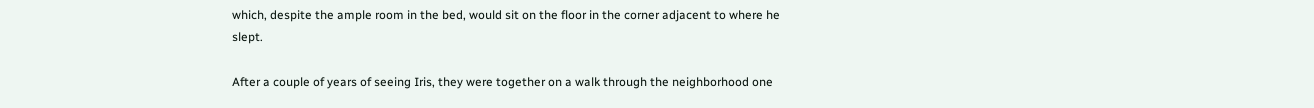which, despite the ample room in the bed, would sit on the floor in the corner adjacent to where he slept.

After a couple of years of seeing Iris, they were together on a walk through the neighborhood one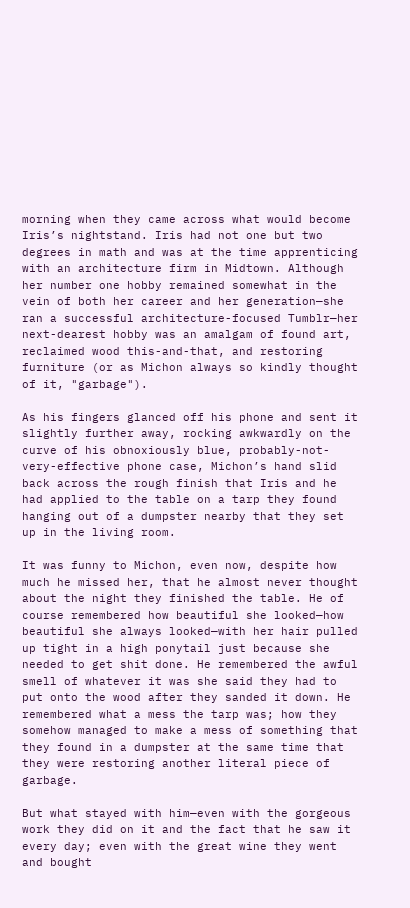morning when they came across what would become Iris’s nightstand. Iris had not one but two degrees in math and was at the time apprenticing with an architecture firm in Midtown. Although her number one hobby remained somewhat in the vein of both her career and her generation—she ran a successful architecture-focused Tumblr—her next-dearest hobby was an amalgam of found art, reclaimed wood this-and-that, and restoring furniture (or as Michon always so kindly thought of it, "garbage").

As his fingers glanced off his phone and sent it slightly further away, rocking awkwardly on the curve of his obnoxiously blue, probably-not-very-effective phone case, Michon’s hand slid back across the rough finish that Iris and he had applied to the table on a tarp they found hanging out of a dumpster nearby that they set up in the living room.

It was funny to Michon, even now, despite how much he missed her, that he almost never thought about the night they finished the table. He of course remembered how beautiful she looked—how beautiful she always looked—with her hair pulled up tight in a high ponytail just because she needed to get shit done. He remembered the awful smell of whatever it was she said they had to put onto the wood after they sanded it down. He remembered what a mess the tarp was; how they somehow managed to make a mess of something that they found in a dumpster at the same time that they were restoring another literal piece of garbage.

But what stayed with him—even with the gorgeous work they did on it and the fact that he saw it every day; even with the great wine they went and bought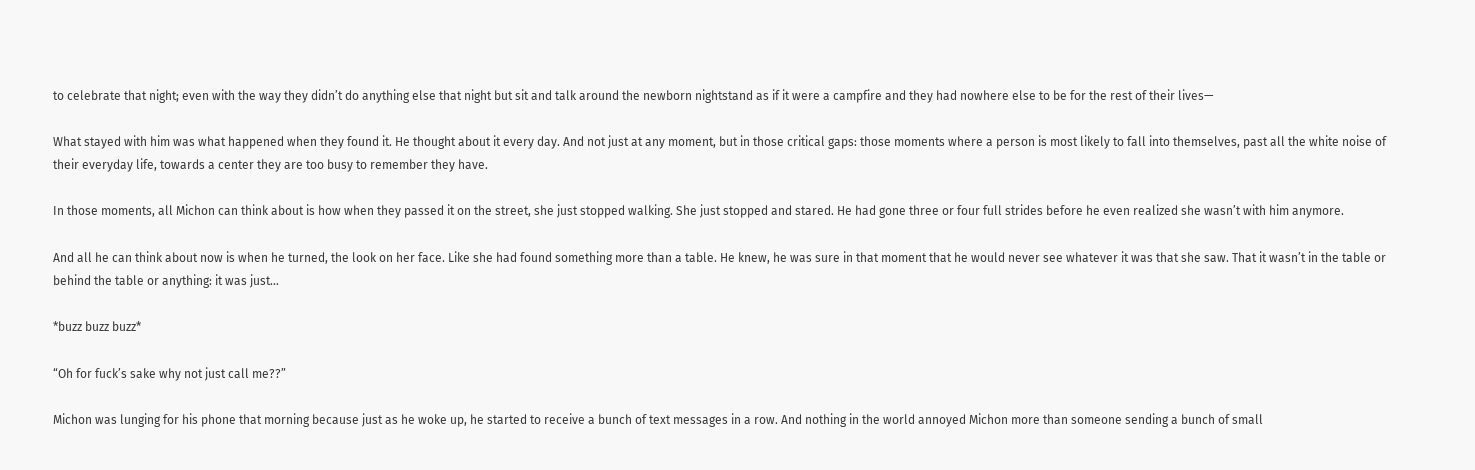to celebrate that night; even with the way they didn’t do anything else that night but sit and talk around the newborn nightstand as if it were a campfire and they had nowhere else to be for the rest of their lives—

What stayed with him was what happened when they found it. He thought about it every day. And not just at any moment, but in those critical gaps: those moments where a person is most likely to fall into themselves, past all the white noise of their everyday life, towards a center they are too busy to remember they have.

In those moments, all Michon can think about is how when they passed it on the street, she just stopped walking. She just stopped and stared. He had gone three or four full strides before he even realized she wasn’t with him anymore.

And all he can think about now is when he turned, the look on her face. Like she had found something more than a table. He knew, he was sure in that moment that he would never see whatever it was that she saw. That it wasn’t in the table or behind the table or anything: it was just…

*buzz buzz buzz*

“Oh for fuck’s sake why not just call me??”

Michon was lunging for his phone that morning because just as he woke up, he started to receive a bunch of text messages in a row. And nothing in the world annoyed Michon more than someone sending a bunch of small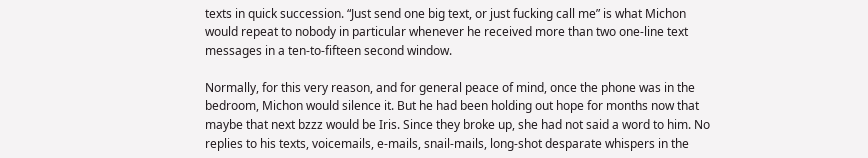texts in quick succession. “Just send one big text, or just fucking call me” is what Michon would repeat to nobody in particular whenever he received more than two one-line text messages in a ten-to-fifteen second window.

Normally, for this very reason, and for general peace of mind, once the phone was in the bedroom, Michon would silence it. But he had been holding out hope for months now that maybe that next bzzz would be Iris. Since they broke up, she had not said a word to him. No replies to his texts, voicemails, e-mails, snail-mails, long-shot desparate whispers in the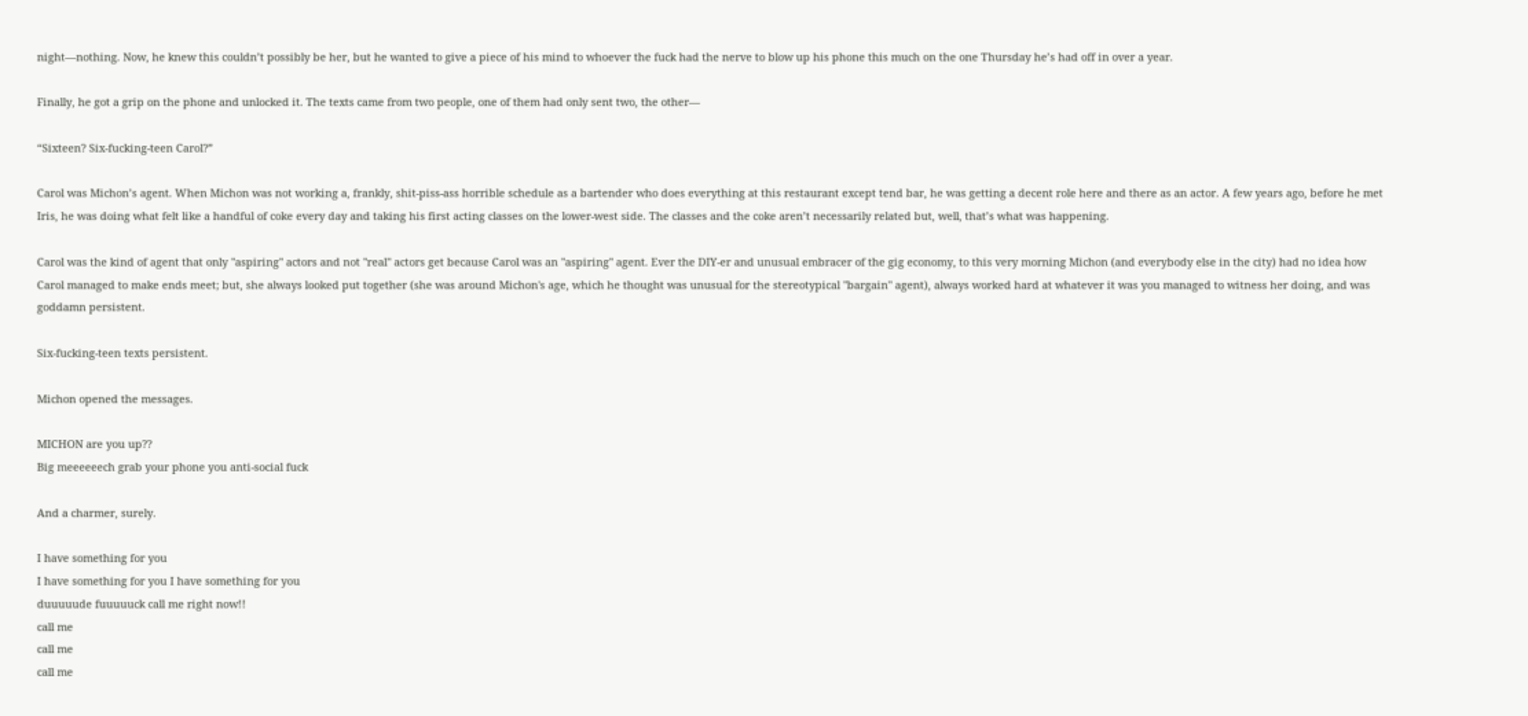night—nothing. Now, he knew this couldn’t possibly be her, but he wanted to give a piece of his mind to whoever the fuck had the nerve to blow up his phone this much on the one Thursday he’s had off in over a year.

Finally, he got a grip on the phone and unlocked it. The texts came from two people, one of them had only sent two, the other—

“Sixteen? Six-fucking-teen Carol?”

Carol was Michon’s agent. When Michon was not working a, frankly, shit-piss-ass horrible schedule as a bartender who does everything at this restaurant except tend bar, he was getting a decent role here and there as an actor. A few years ago, before he met Iris, he was doing what felt like a handful of coke every day and taking his first acting classes on the lower-west side. The classes and the coke aren’t necessarily related but, well, that’s what was happening.

Carol was the kind of agent that only "aspiring" actors and not "real" actors get because Carol was an "aspiring" agent. Ever the DIY-er and unusual embracer of the gig economy, to this very morning Michon (and everybody else in the city) had no idea how Carol managed to make ends meet; but, she always looked put together (she was around Michon's age, which he thought was unusual for the stereotypical "bargain" agent), always worked hard at whatever it was you managed to witness her doing, and was goddamn persistent.

Six-fucking-teen texts persistent.

Michon opened the messages.

MICHON are you up??
Big meeeeeech grab your phone you anti-social fuck

And a charmer, surely.

I have something for you
I have something for you I have something for you
duuuuude fuuuuuck call me right now!!
call me
call me
call me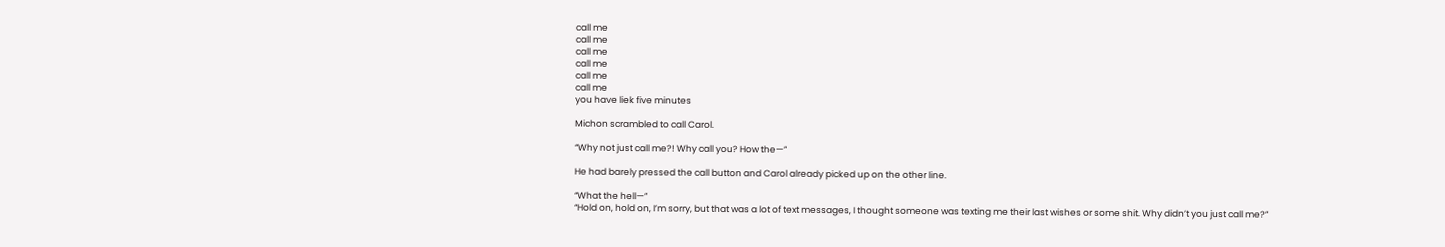call me
call me
call me
call me
call me
call me
you have liek five minutes

Michon scrambled to call Carol.

“Why not just call me?! Why call you? How the—”

He had barely pressed the call button and Carol already picked up on the other line.

“What the hell—”
“Hold on, hold on, I’m sorry, but that was a lot of text messages, I thought someone was texting me their last wishes or some shit. Why didn’t you just call me?”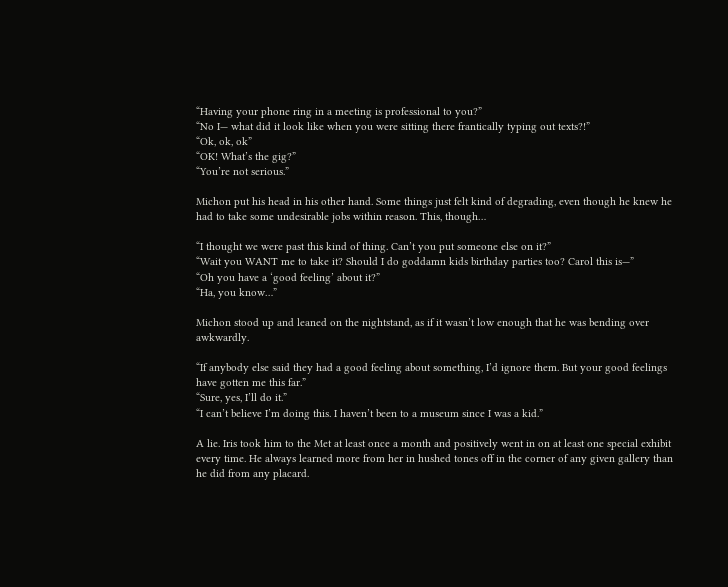“Having your phone ring in a meeting is professional to you?”
“No I— what did it look like when you were sitting there frantically typing out texts?!”
“Ok, ok, ok”
“OK! What’s the gig?”
“You’re not serious.”

Michon put his head in his other hand. Some things just felt kind of degrading, even though he knew he had to take some undesirable jobs within reason. This, though…

“I thought we were past this kind of thing. Can’t you put someone else on it?”
“Wait you WANT me to take it? Should I do goddamn kids birthday parties too? Carol this is—”
“Oh you have a ‘good feeling’ about it?”
“Ha, you know…”

Michon stood up and leaned on the nightstand, as if it wasn’t low enough that he was bending over awkwardly.

“If anybody else said they had a good feeling about something, I’d ignore them. But your good feelings have gotten me this far.”
“Sure, yes, I’ll do it.”
“I can’t believe I’m doing this. I haven’t been to a museum since I was a kid.”

A lie. Iris took him to the Met at least once a month and positively went in on at least one special exhibit every time. He always learned more from her in hushed tones off in the corner of any given gallery than he did from any placard.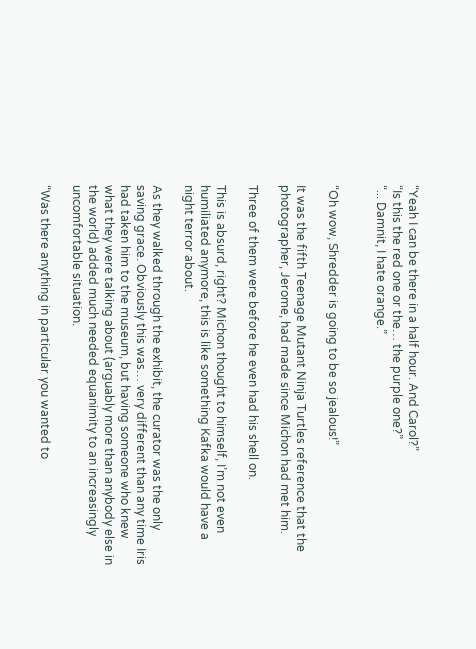“Yeah I can be there in a half hour. And Carol?”
“Is this the red one or the… the purple one?”
“... Damnit, I hate orange.”


“Oh wow, Shredder is going to be so jealous!”

It was the fifth Teenage Mutant Ninja Turtles reference that the photographer, Jerome, had made since Michon had met him.

Three of them were before he even had his shell on.

This is absurd, right? Michon thought to himself, I’m not even humiliated anymore, this is like something Kafka would have a night terror about.

As they walked through the exhibit, the curator was the only saving grace. Obviously this was… very different than any time Iris had taken him to the museum, but having someone who knew what they were talking about (arguably more than anybody else in the world) added much needed equanimity to an increasingly uncomfortable situation.

“Was there anything in particular you wanted to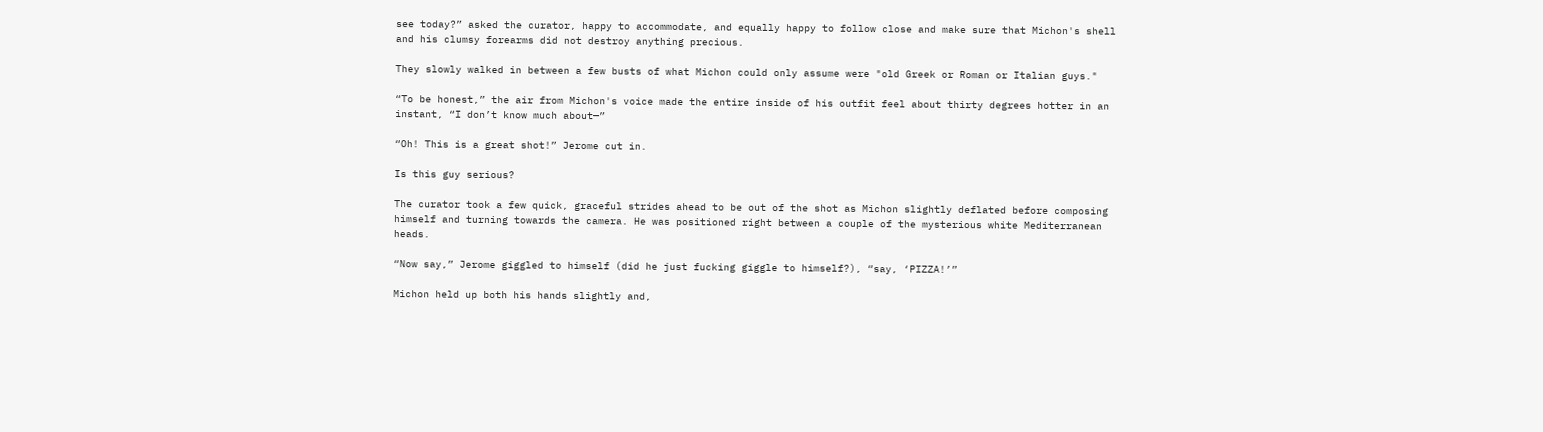see today?” asked the curator, happy to accommodate, and equally happy to follow close and make sure that Michon's shell and his clumsy forearms did not destroy anything precious.

They slowly walked in between a few busts of what Michon could only assume were "old Greek or Roman or Italian guys."

“To be honest,” the air from Michon's voice made the entire inside of his outfit feel about thirty degrees hotter in an instant, “I don’t know much about—”

“Oh! This is a great shot!” Jerome cut in.

Is this guy serious?

The curator took a few quick, graceful strides ahead to be out of the shot as Michon slightly deflated before composing himself and turning towards the camera. He was positioned right between a couple of the mysterious white Mediterranean heads.

“Now say,” Jerome giggled to himself (did he just fucking giggle to himself?), “say, ‘PIZZA!’”

Michon held up both his hands slightly and,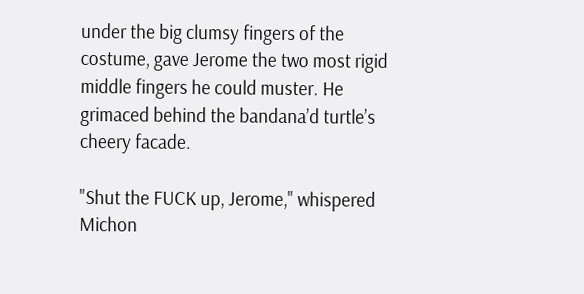under the big clumsy fingers of the costume, gave Jerome the two most rigid middle fingers he could muster. He grimaced behind the bandana’d turtle’s cheery facade.

"Shut the FUCK up, Jerome," whispered Michon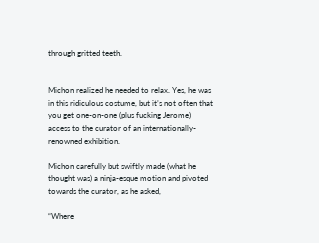through gritted teeth.


Michon realized he needed to relax. Yes, he was in this ridiculous costume, but it’s not often that you get one-on-one (plus fucking Jerome) access to the curator of an internationally-renowned exhibition.

Michon carefully but swiftly made (what he thought was) a ninja-esque motion and pivoted towards the curator, as he asked,

“Where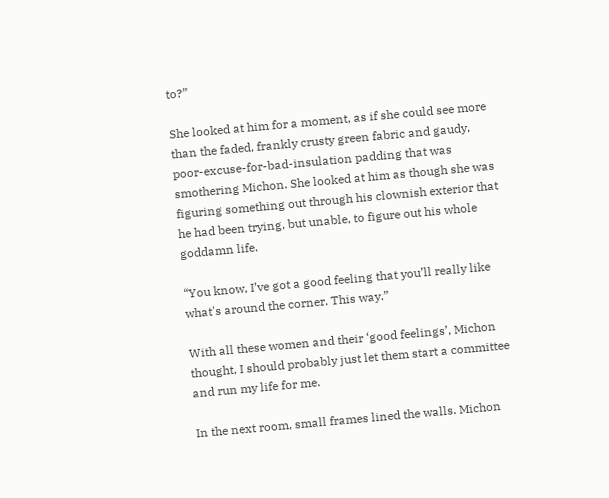to?”

She looked at him for a moment, as if she could see more than the faded, frankly crusty green fabric and gaudy, poor-excuse-for-bad-insulation padding that was smothering Michon. She looked at him as though she was figuring something out through his clownish exterior that he had been trying, but unable, to figure out his whole goddamn life.

“You know, I’ve got a good feeling that you’ll really like what's around the corner. This way.”

With all these women and their ‘good feelings’, Michon thought, I should probably just let them start a committee and run my life for me.

In the next room, small frames lined the walls. Michon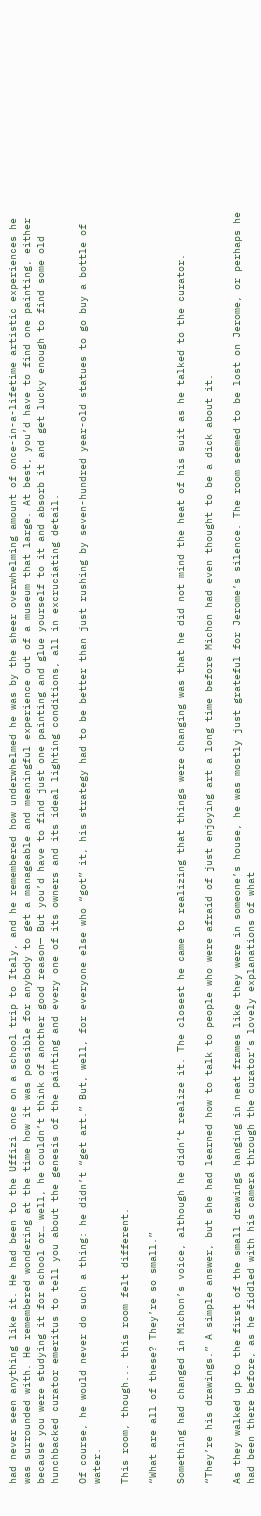had never seen anything like it. He had been to the Uffizi once on a school trip to Italy, and he remembered how underwhelmed he was by the sheer overwhelming amount of once-in-a-lifetime artistic experiences he was surrounded with. He remembered wondering at the time how it was possible for anybody to get a manageable and meaningful experience out of a museum that large. At best, you’d have to find one painting, either because you were studying it for school or… well, he couldn’t think of another good reason— But you’d have to find just one painting and glue yourself to it and absorb it and get lucky enough to find some old hunchbacked curator emeritus to tell you about the genesis of the painting and every one of its owners and its ideal lighting conditions, all in excruciating detail.

Of course, he would never do such a thing: he didn’t “get art.” But, well, for everyone else who “got” it, his strategy had to be better than just rushing by seven-hundred year-old statues to go buy a bottle of water.

This room, though... this room felt different.

“What are all of these? They’re so small.”

Something had changed in Michon’s voice, although he didn’t realize it. The closest he came to realizing that things were changing was that he did not mind the heat of his suit as he talked to the curator.

“They’re his drawings.” A simple answer, but she had learned how to talk to people who were afraid of just enjoying art a long time before Michon had even thought to be a dick about it.

As they walked up to the first of the small drawings hanging in neat frames like they were in someone’s house, he was mostly just grateful for Jerome’s silence. The room seemed to be lost on Jerome, or perhaps he had been there before, as he fiddled with his camera through the curator’s lovely explanations of what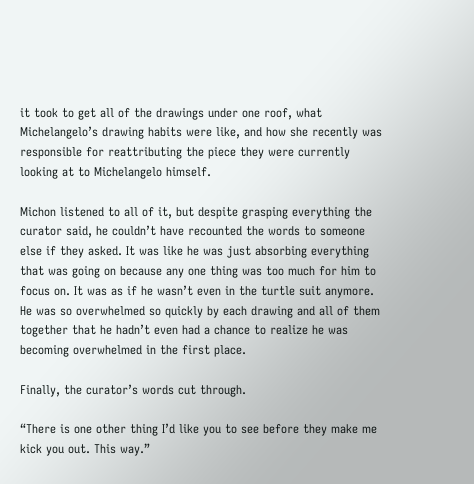it took to get all of the drawings under one roof, what Michelangelo’s drawing habits were like, and how she recently was responsible for reattributing the piece they were currently looking at to Michelangelo himself.

Michon listened to all of it, but despite grasping everything the curator said, he couldn’t have recounted the words to someone else if they asked. It was like he was just absorbing everything that was going on because any one thing was too much for him to focus on. It was as if he wasn’t even in the turtle suit anymore. He was so overwhelmed so quickly by each drawing and all of them together that he hadn’t even had a chance to realize he was becoming overwhelmed in the first place.

Finally, the curator’s words cut through.

“There is one other thing I’d like you to see before they make me kick you out. This way.”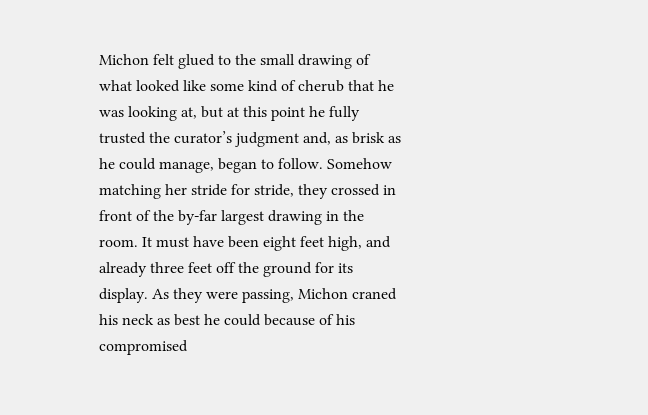Michon felt glued to the small drawing of what looked like some kind of cherub that he was looking at, but at this point he fully trusted the curator’s judgment and, as brisk as he could manage, began to follow. Somehow matching her stride for stride, they crossed in front of the by-far largest drawing in the room. It must have been eight feet high, and already three feet off the ground for its display. As they were passing, Michon craned his neck as best he could because of his compromised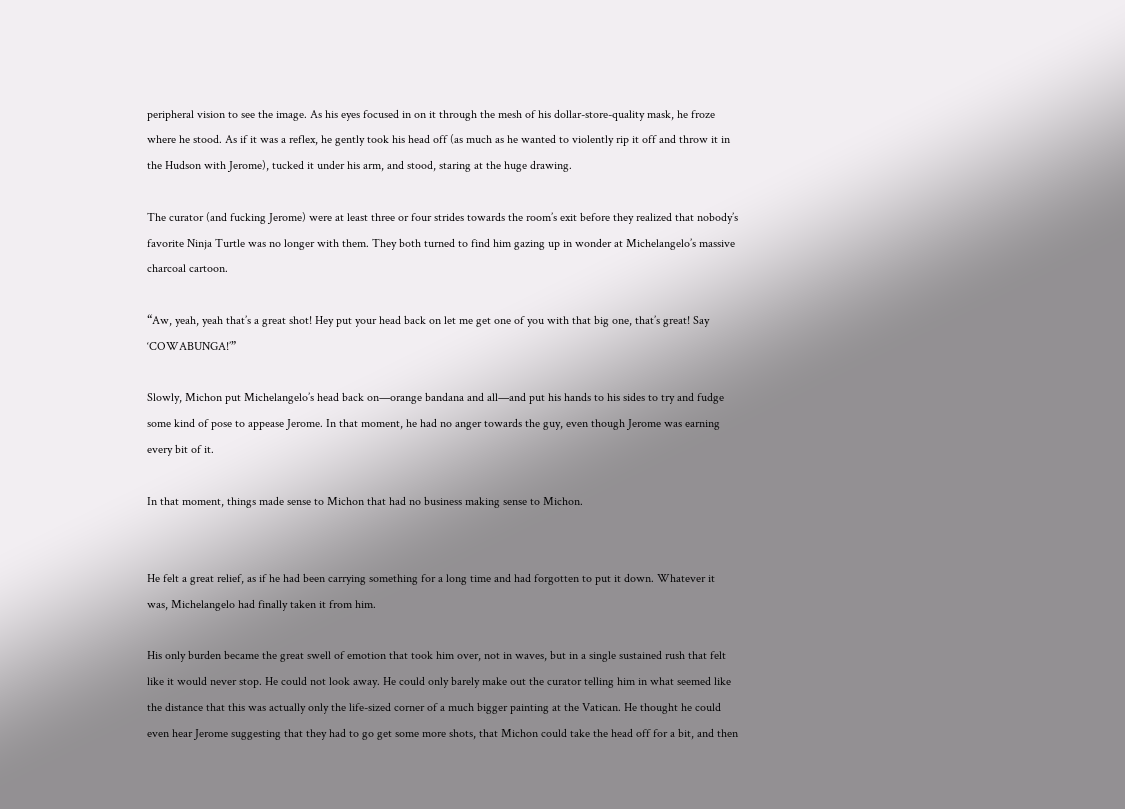peripheral vision to see the image. As his eyes focused in on it through the mesh of his dollar-store-quality mask, he froze where he stood. As if it was a reflex, he gently took his head off (as much as he wanted to violently rip it off and throw it in the Hudson with Jerome), tucked it under his arm, and stood, staring at the huge drawing.

The curator (and fucking Jerome) were at least three or four strides towards the room’s exit before they realized that nobody’s favorite Ninja Turtle was no longer with them. They both turned to find him gazing up in wonder at Michelangelo’s massive charcoal cartoon.

“Aw, yeah, yeah that’s a great shot! Hey put your head back on let me get one of you with that big one, that’s great! Say ‘COWABUNGA!’”

Slowly, Michon put Michelangelo’s head back on—orange bandana and all—and put his hands to his sides to try and fudge some kind of pose to appease Jerome. In that moment, he had no anger towards the guy, even though Jerome was earning every bit of it.

In that moment, things made sense to Michon that had no business making sense to Michon.


He felt a great relief, as if he had been carrying something for a long time and had forgotten to put it down. Whatever it was, Michelangelo had finally taken it from him.

His only burden became the great swell of emotion that took him over, not in waves, but in a single sustained rush that felt like it would never stop. He could not look away. He could only barely make out the curator telling him in what seemed like the distance that this was actually only the life-sized corner of a much bigger painting at the Vatican. He thought he could even hear Jerome suggesting that they had to go get some more shots, that Michon could take the head off for a bit, and then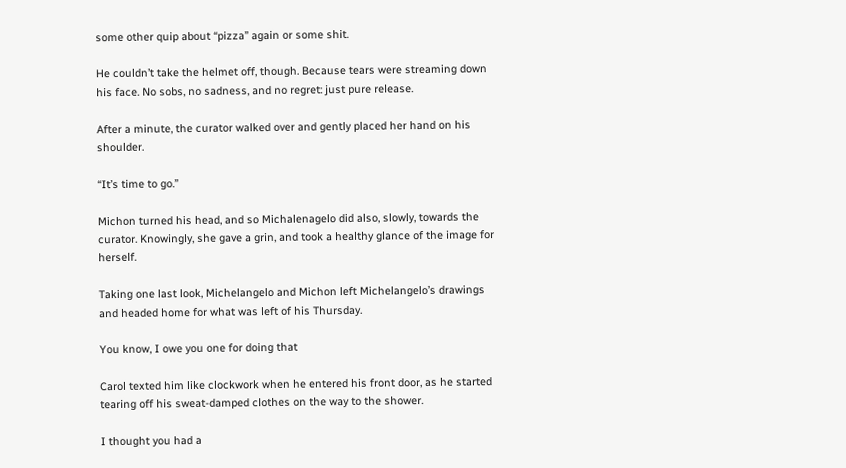some other quip about “pizza” again or some shit.

He couldn’t take the helmet off, though. Because tears were streaming down his face. No sobs, no sadness, and no regret: just pure release.

After a minute, the curator walked over and gently placed her hand on his shoulder.

“It’s time to go.”

Michon turned his head, and so Michalenagelo did also, slowly, towards the curator. Knowingly, she gave a grin, and took a healthy glance of the image for herself.

Taking one last look, Michelangelo and Michon left Michelangelo’s drawings and headed home for what was left of his Thursday.

You know, I owe you one for doing that

Carol texted him like clockwork when he entered his front door, as he started tearing off his sweat-damped clothes on the way to the shower.

I thought you had a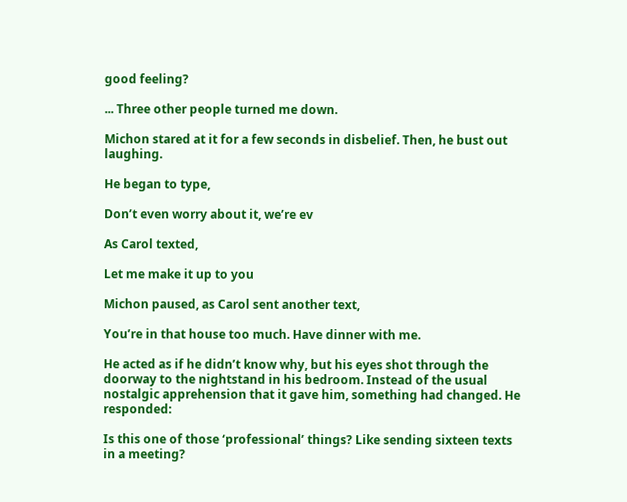good feeling?

... Three other people turned me down.

Michon stared at it for a few seconds in disbelief. Then, he bust out laughing.

He began to type,

Don’t even worry about it, we’re ev

As Carol texted,

Let me make it up to you

Michon paused, as Carol sent another text,

You’re in that house too much. Have dinner with me.

He acted as if he didn’t know why, but his eyes shot through the doorway to the nightstand in his bedroom. Instead of the usual nostalgic apprehension that it gave him, something had changed. He responded:

Is this one of those ‘professional’ things? Like sending sixteen texts in a meeting?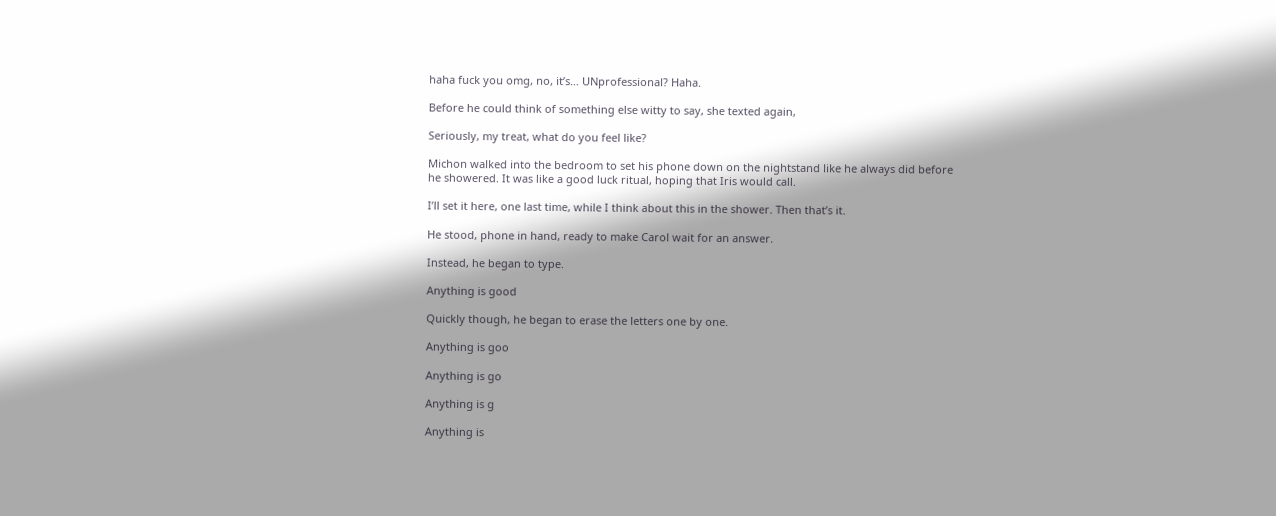haha fuck you omg, no, it’s… UNprofessional? Haha.

Before he could think of something else witty to say, she texted again,

Seriously, my treat, what do you feel like?

Michon walked into the bedroom to set his phone down on the nightstand like he always did before he showered. It was like a good luck ritual, hoping that Iris would call.

I’ll set it here, one last time, while I think about this in the shower. Then that’s it.

He stood, phone in hand, ready to make Carol wait for an answer.

Instead, he began to type.

Anything is good

Quickly though, he began to erase the letters one by one.

Anything is goo

Anything is go

Anything is g

Anything is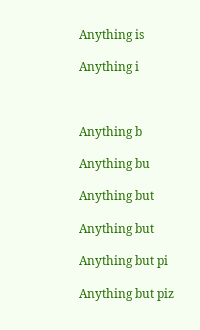Anything is

Anything i



Anything b

Anything bu

Anything but

Anything but

Anything but pi

Anything but piz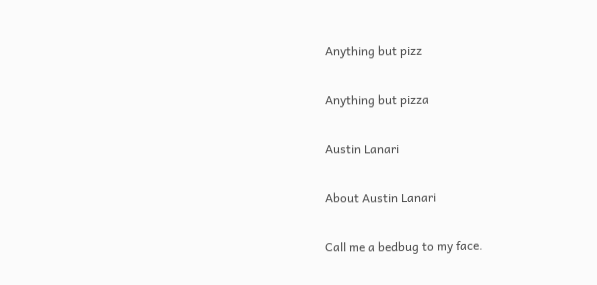Anything but pizz

Anything but pizza

Austin Lanari

About Austin Lanari

Call me a bedbug to my face.